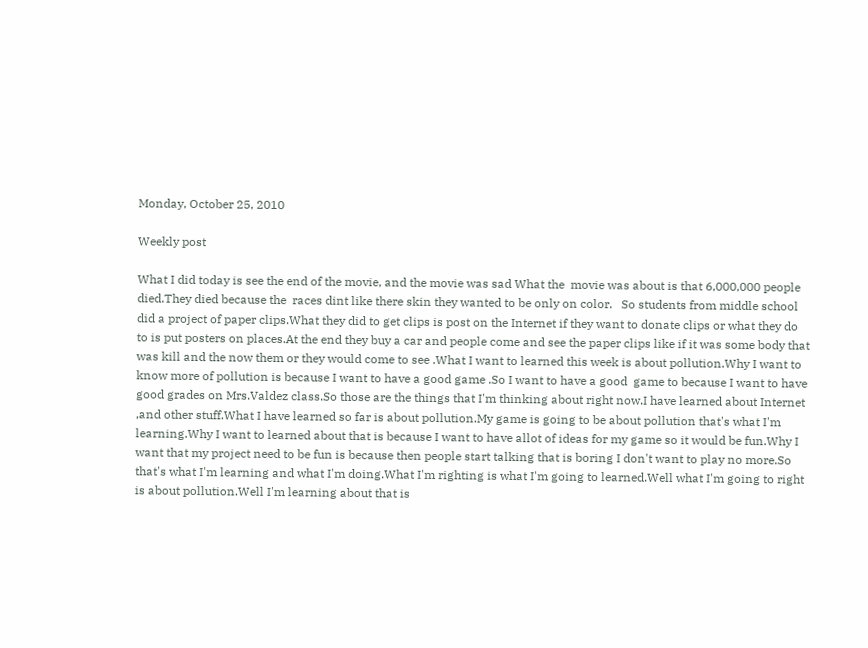Monday, October 25, 2010

Weekly post

What I did today is see the end of the movie, and the movie was sad What the  movie was about is that 6,000,000 people died.They died because the  races dint like there skin they wanted to be only on color.   So students from middle school did a project of paper clips.What they did to get clips is post on the Internet if they want to donate clips or what they do to is put posters on places.At the end they buy a car and people come and see the paper clips like if it was some body that was kill and the now them or they would come to see .What I want to learned this week is about pollution.Why I want to know more of pollution is because I want to have a good game .So I want to have a good  game to because I want to have good grades on Mrs.Valdez class.So those are the things that I'm thinking about right now.I have learned about Internet ,and other stuff.What I have learned so far is about pollution.My game is going to be about pollution that's what I'm learning.Why I want to learned about that is because I want to have allot of ideas for my game so it would be fun.Why I want that my project need to be fun is because then people start talking that is boring I don't want to play no more.So that's what I'm learning and what I'm doing.What I'm righting is what I'm going to learned.Well what I'm going to right is about pollution.Well I'm learning about that is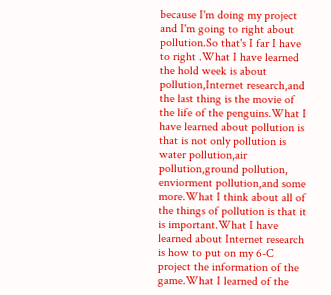because I'm doing my project and I'm going to right about pollution.So that's I far I have to right .What I have learned the hold week is about  pollution,Internet research,and the last thing is the movie of the life of the penguins.What I have learned about pollution is that is not only pollution is water pollution,air pollution,ground pollution, enviorment pollution,and some more.What I think about all of the things of pollution is that it is important.What I have learned about Internet research is how to put on my 6-C project the information of the game.What I learned of the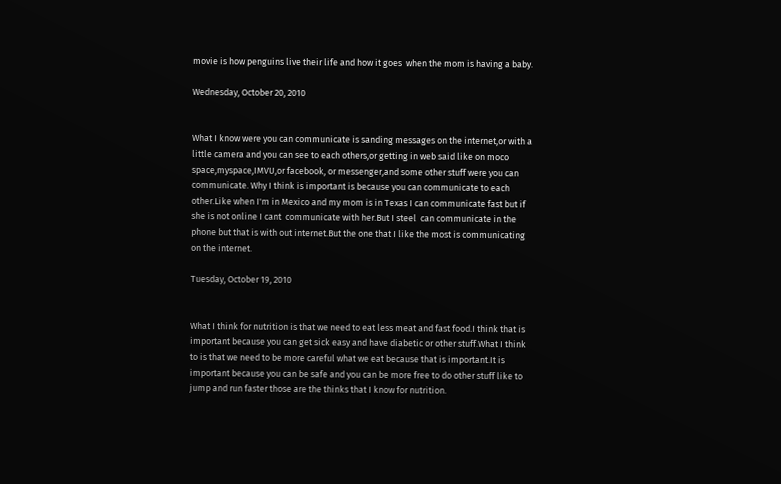movie is how penguins live their life and how it goes  when the mom is having a baby.

Wednesday, October 20, 2010


What I know were you can communicate is sanding messages on the internet,or with a little camera and you can see to each others,or getting in web said like on moco space,myspace,IMVU,or facebook, or messenger,and some other stuff were you can communicate. Why I think is important is because you can communicate to each other.Like when I'm in Mexico and my mom is in Texas I can communicate fast but if she is not online I cant  communicate with her.But I steel  can communicate in the phone but that is with out internet.But the one that I like the most is communicating on the internet.

Tuesday, October 19, 2010


What I think for nutrition is that we need to eat less meat and fast food.I think that is important because you can get sick easy and have diabetic or other stuff.What I think to is that we need to be more careful what we eat because that is important.It is important because you can be safe and you can be more free to do other stuff like to jump and run faster those are the thinks that I know for nutrition.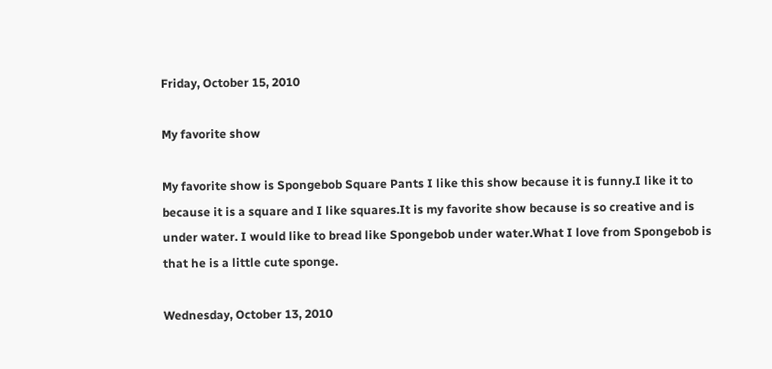Friday, October 15, 2010

My favorite show

My favorite show is Spongebob Square Pants I like this show because it is funny.I like it to because it is a square and I like squares.It is my favorite show because is so creative and is under water. I would like to bread like Spongebob under water.What I love from Spongebob is that he is a little cute sponge.

Wednesday, October 13, 2010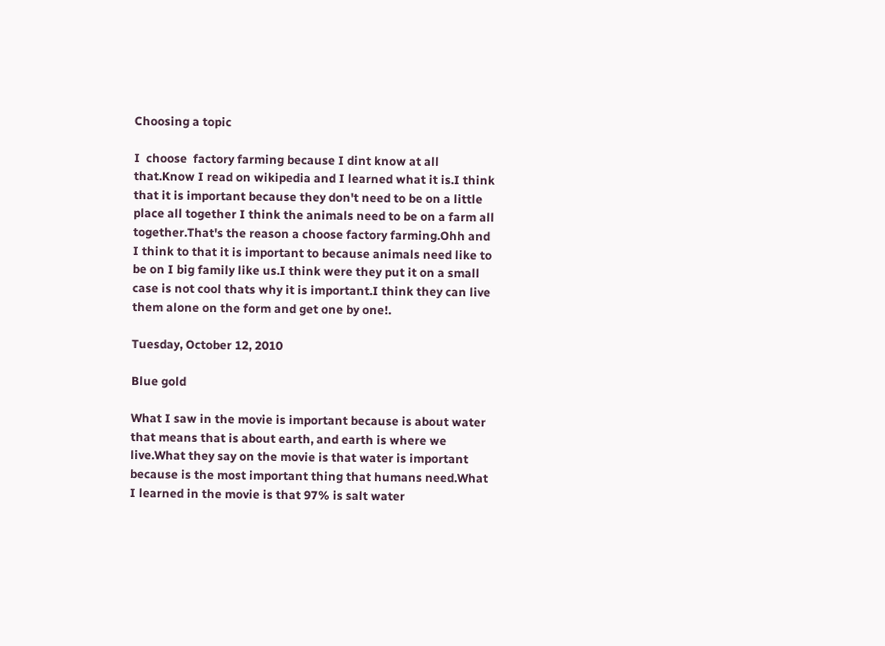Choosing a topic

I  choose  factory farming because I dint know at all that.Know I read on wikipedia and I learned what it is.I think that it is important because they don't need to be on a little place all together I think the animals need to be on a farm all together.That's the reason a choose factory farming.Ohh and I think to that it is important to because animals need like to be on I big family like us.I think were they put it on a small case is not cool thats why it is important.I think they can live them alone on the form and get one by one!.

Tuesday, October 12, 2010

Blue gold

What I saw in the movie is important because is about water that means that is about earth, and earth is where we live.What they say on the movie is that water is important because is the most important thing that humans need.What I learned in the movie is that 97% is salt water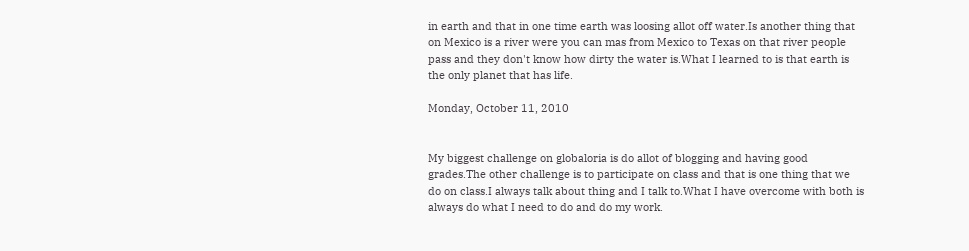in earth and that in one time earth was loosing allot off water.Is another thing that on Mexico is a river were you can mas from Mexico to Texas on that river people pass and they don't know how dirty the water is.What I learned to is that earth is the only planet that has life.

Monday, October 11, 2010


My biggest challenge on globaloria is do allot of blogging and having good grades.The other challenge is to participate on class and that is one thing that we do on class.I always talk about thing and I talk to.What I have overcome with both is always do what I need to do and do my work.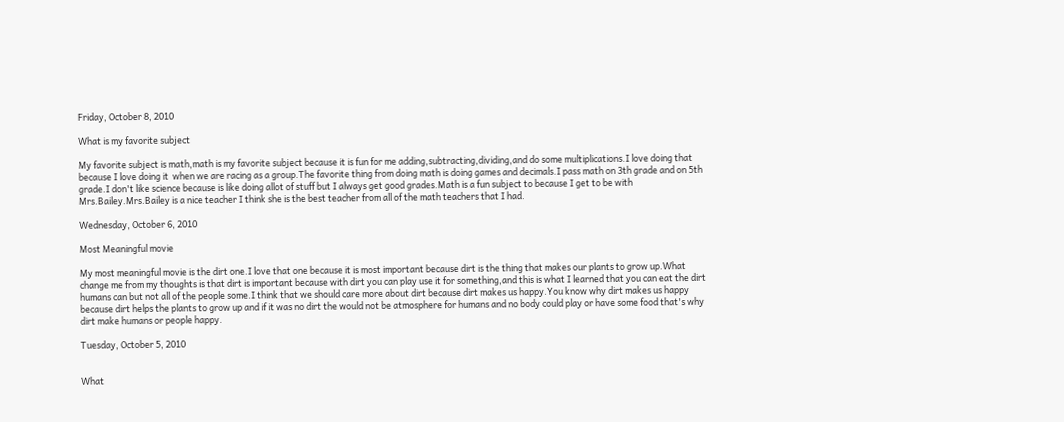Friday, October 8, 2010

What is my favorite subject

My favorite subject is math,math is my favorite subject because it is fun for me adding,subtracting,dividing,and do some multiplications.I love doing that because I love doing it  when we are racing as a group.The favorite thing from doing math is doing games and decimals.I pass math on 3th grade and on 5th grade.I don't like science because is like doing allot of stuff but I always get good grades.Math is a fun subject to because I get to be with Mrs.Bailey.Mrs.Bailey is a nice teacher I think she is the best teacher from all of the math teachers that I had.

Wednesday, October 6, 2010

Most Meaningful movie

My most meaningful movie is the dirt one.I love that one because it is most important because dirt is the thing that makes our plants to grow up.What change me from my thoughts is that dirt is important because with dirt you can play use it for something,and this is what I learned that you can eat the dirt humans can but not all of the people some.I think that we should care more about dirt because dirt makes us happy.You know why dirt makes us happy because dirt helps the plants to grow up and if it was no dirt the would not be atmosphere for humans and no body could play or have some food that's why dirt make humans or people happy.

Tuesday, October 5, 2010


What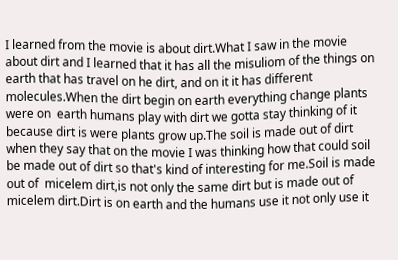I learned from the movie is about dirt.What I saw in the movie about dirt and I learned that it has all the misuliom of the things on earth that has travel on he dirt, and on it it has different molecules.When the dirt begin on earth everything change plants were on  earth humans play with dirt we gotta stay thinking of it because dirt is were plants grow up.The soil is made out of dirt when they say that on the movie I was thinking how that could soil be made out of dirt so that's kind of interesting for me.Soil is made out of  micelem dirt,is not only the same dirt but is made out of micelem dirt.Dirt is on earth and the humans use it not only use it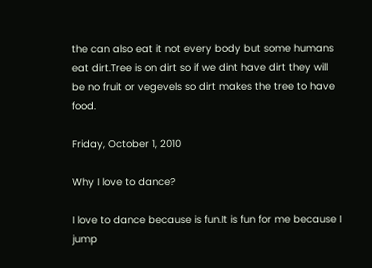the can also eat it not every body but some humans eat dirt.Tree is on dirt so if we dint have dirt they will be no fruit or vegevels so dirt makes the tree to have food.

Friday, October 1, 2010

Why I love to dance?

I love to dance because is fun.It is fun for me because I jump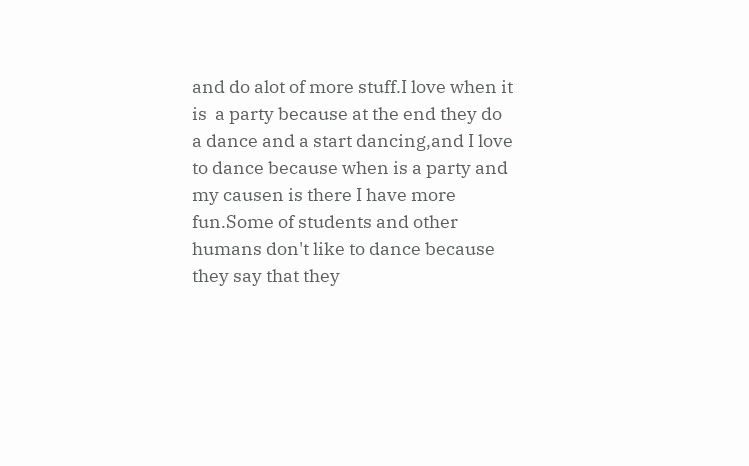and do alot of more stuff.I love when it is  a party because at the end they do a dance and a start dancing,and I love to dance because when is a party and my causen is there I have more fun.Some of students and other humans don't like to dance because they say that they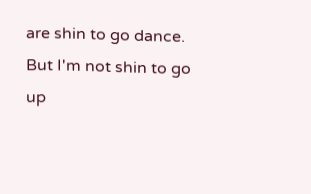are shin to go dance. But I'm not shin to go up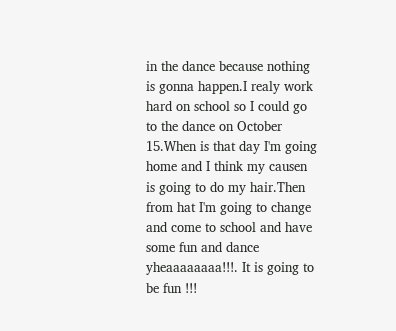in the dance because nothing is gonna happen.I realy work hard on school so I could go to the dance on October 15.When is that day I'm going home and I think my causen is going to do my hair.Then from hat I'm going to change and come to school and have some fun and dance yheaaaaaaaa!!!. It is going to be fun !!!